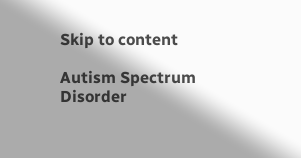Skip to content

Autism Spectrum Disorder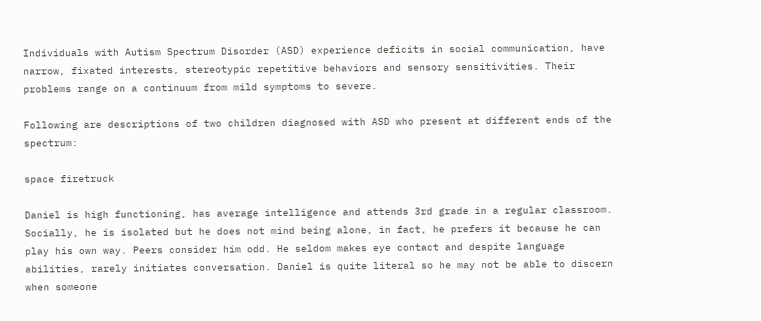Individuals with Autism Spectrum Disorder (ASD) experience deficits in social communication, have narrow, fixated interests, stereotypic repetitive behaviors and sensory sensitivities. Their problems range on a continuum from mild symptoms to severe.

Following are descriptions of two children diagnosed with ASD who present at different ends of the spectrum:

space firetruck

Daniel is high functioning, has average intelligence and attends 3rd grade in a regular classroom. Socially, he is isolated but he does not mind being alone, in fact, he prefers it because he can play his own way. Peers consider him odd. He seldom makes eye contact and despite language abilities, rarely initiates conversation. Daniel is quite literal so he may not be able to discern when someone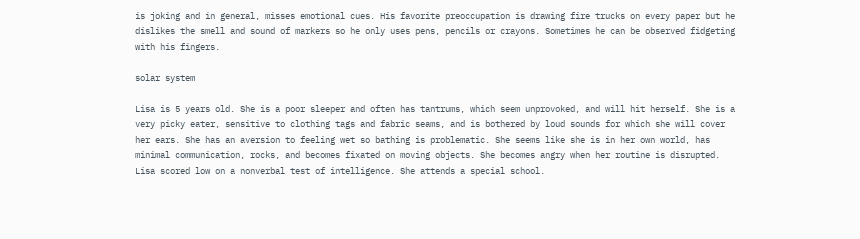is joking and in general, misses emotional cues. His favorite preoccupation is drawing fire trucks on every paper but he dislikes the smell and sound of markers so he only uses pens, pencils or crayons. Sometimes he can be observed fidgeting with his fingers.

solar system

Lisa is 5 years old. She is a poor sleeper and often has tantrums, which seem unprovoked, and will hit herself. She is a very picky eater, sensitive to clothing tags and fabric seams, and is bothered by loud sounds for which she will cover her ears. She has an aversion to feeling wet so bathing is problematic. She seems like she is in her own world, has minimal communication, rocks, and becomes fixated on moving objects. She becomes angry when her routine is disrupted. Lisa scored low on a nonverbal test of intelligence. She attends a special school.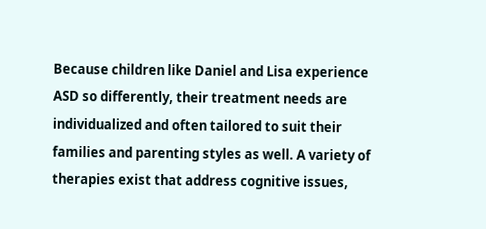Because children like Daniel and Lisa experience ASD so differently, their treatment needs are individualized and often tailored to suit their families and parenting styles as well. A variety of therapies exist that address cognitive issues,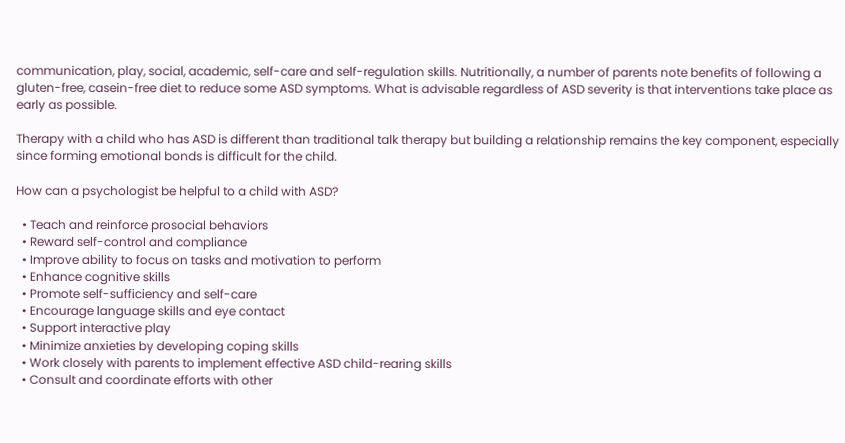communication, play, social, academic, self-care and self-regulation skills. Nutritionally, a number of parents note benefits of following a gluten-free, casein-free diet to reduce some ASD symptoms. What is advisable regardless of ASD severity is that interventions take place as early as possible.

Therapy with a child who has ASD is different than traditional talk therapy but building a relationship remains the key component, especially since forming emotional bonds is difficult for the child.

How can a psychologist be helpful to a child with ASD?

  • Teach and reinforce prosocial behaviors
  • Reward self-control and compliance
  • Improve ability to focus on tasks and motivation to perform
  • Enhance cognitive skills
  • Promote self-sufficiency and self-care
  • Encourage language skills and eye contact
  • Support interactive play
  • Minimize anxieties by developing coping skills
  • Work closely with parents to implement effective ASD child-rearing skills
  • Consult and coordinate efforts with other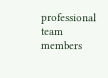professional team members